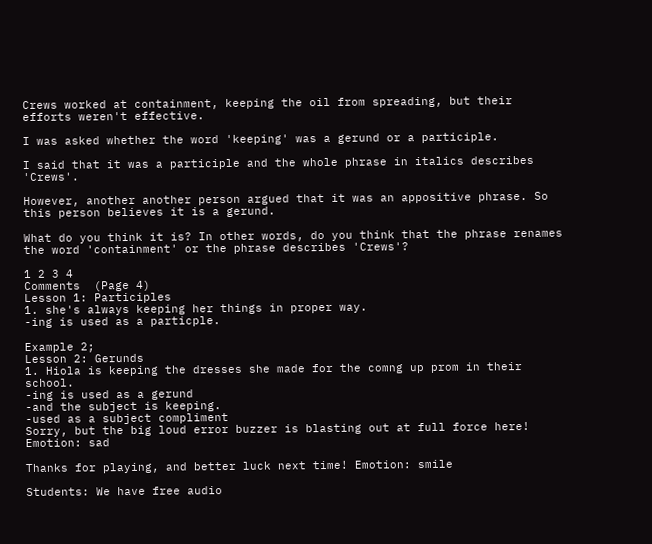Crews worked at containment, keeping the oil from spreading, but their efforts weren't effective.

I was asked whether the word 'keeping' was a gerund or a participle.

I said that it was a participle and the whole phrase in italics describes 'Crews'.

However, another another person argued that it was an appositive phrase. So this person believes it is a gerund.

What do you think it is? In other words, do you think that the phrase renames the word 'containment' or the phrase describes 'Crews'?

1 2 3 4
Comments  (Page 4)
Lesson 1: Participles
1. she's always keeping her things in proper way.
-ing is used as a particple.

Example 2;
Lesson 2: Gerunds
1. Hiola is keeping the dresses she made for the comng up prom in their school.
-ing is used as a gerund
-and the subject is keeping.
-used as a subject compliment
Sorry, but the big loud error buzzer is blasting out at full force here! Emotion: sad

Thanks for playing, and better luck next time! Emotion: smile

Students: We have free audio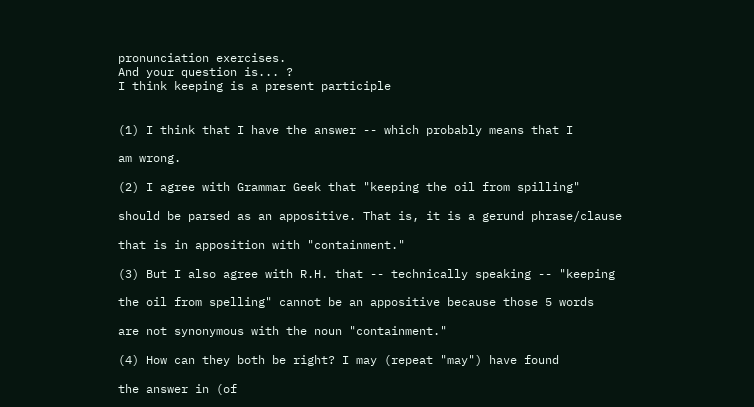pronunciation exercises.
And your question is... ?
I think keeping is a present participle


(1) I think that I have the answer -- which probably means that I

am wrong.

(2) I agree with Grammar Geek that "keeping the oil from spilling"

should be parsed as an appositive. That is, it is a gerund phrase/clause

that is in apposition with "containment."

(3) But I also agree with R.H. that -- technically speaking -- "keeping

the oil from spelling" cannot be an appositive because those 5 words

are not synonymous with the noun "containment."

(4) How can they both be right? I may (repeat "may") have found

the answer in (of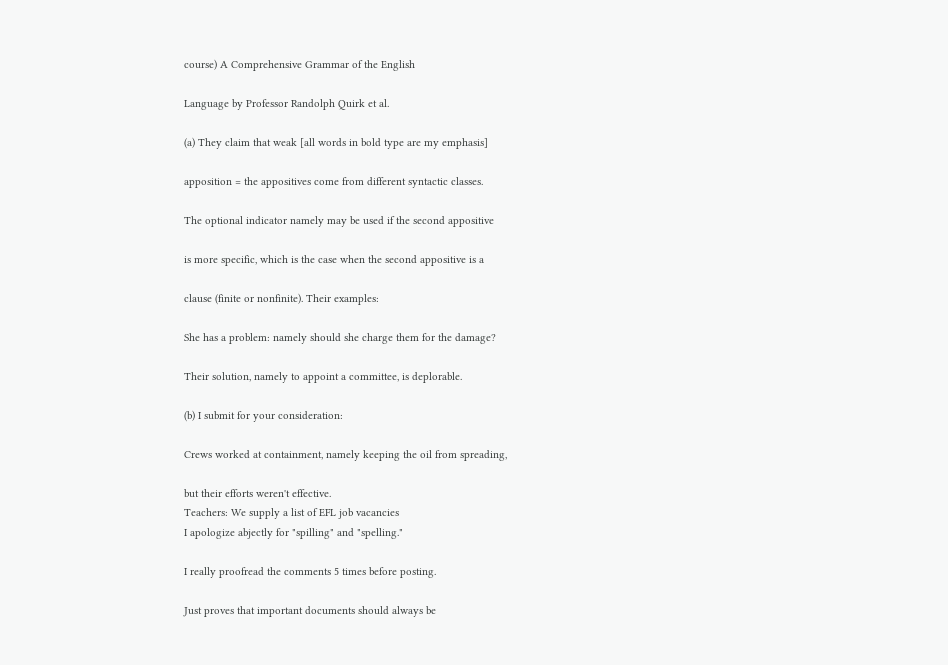course) A Comprehensive Grammar of the English

Language by Professor Randolph Quirk et al.

(a) They claim that weak [all words in bold type are my emphasis]

apposition = the appositives come from different syntactic classes.

The optional indicator namely may be used if the second appositive

is more specific, which is the case when the second appositive is a

clause (finite or nonfinite). Their examples:

She has a problem: namely should she charge them for the damage?

Their solution, namely to appoint a committee, is deplorable.

(b) I submit for your consideration:

Crews worked at containment, namely keeping the oil from spreading,

but their efforts weren't effective.
Teachers: We supply a list of EFL job vacancies
I apologize abjectly for "spilling" and "spelling."

I really proofread the comments 5 times before posting.

Just proves that important documents should always be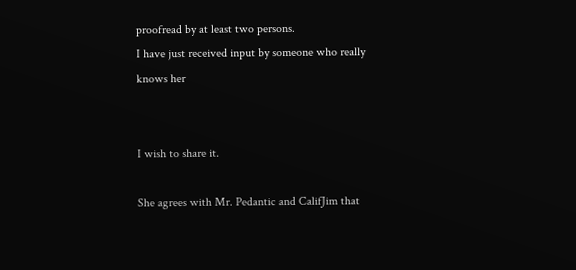proofread by at least two persons.
I have just received input by someone who really knows her


I wish to share it.

She agrees with Mr. Pedantic and CalifJim that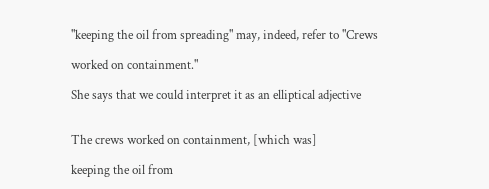"keeping the oil from spreading" may, indeed, refer to "Crews

worked on containment."

She says that we could interpret it as an elliptical adjective


The crews worked on containment, [which was]

keeping the oil from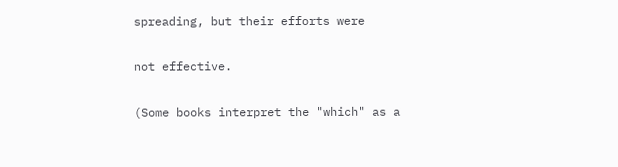spreading, but their efforts were

not effective.

(Some books interpret the "which" as a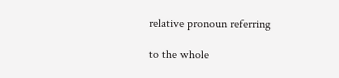relative pronoun referring

to the whole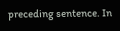preceding sentence. In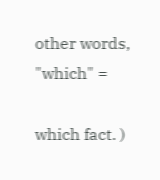other words, "which" =

which fact. )